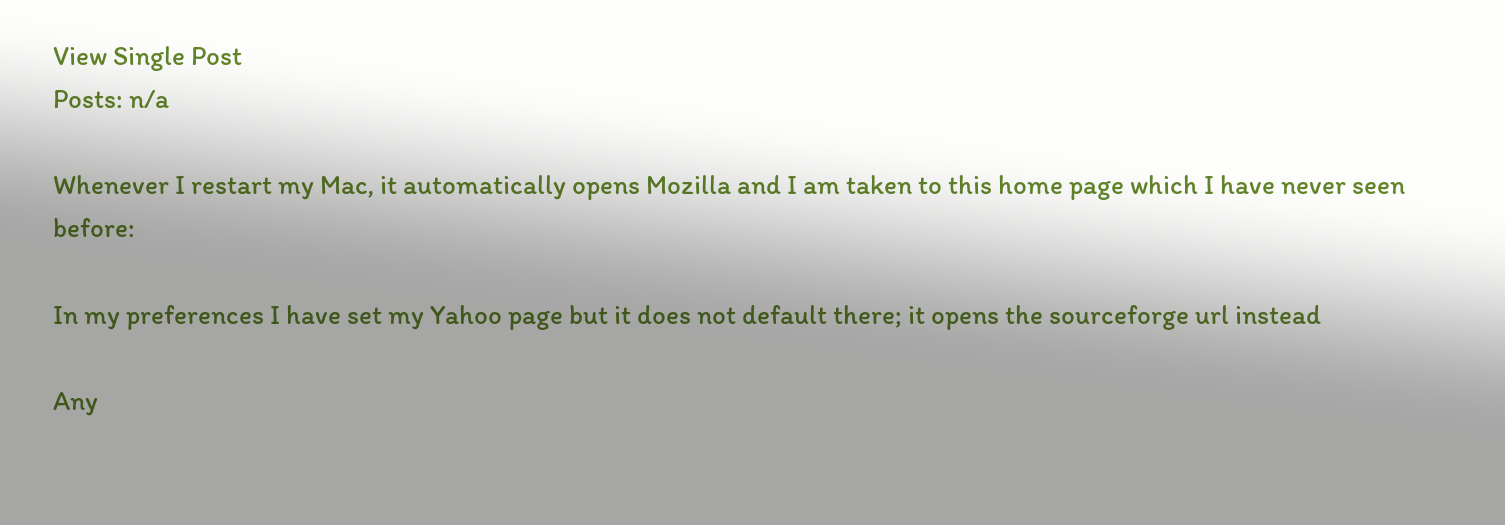View Single Post
Posts: n/a

Whenever I restart my Mac, it automatically opens Mozilla and I am taken to this home page which I have never seen before:

In my preferences I have set my Yahoo page but it does not default there; it opens the sourceforge url instead

Any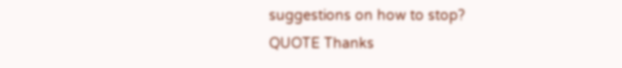suggestions on how to stop?
QUOTE Thanks